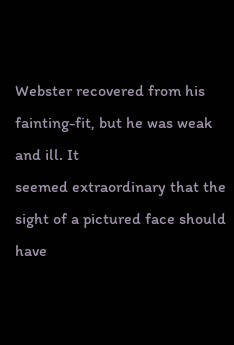Webster recovered from his fainting-fit, but he was weak and ill. It
seemed extraordinary that the sight of a pictured face should have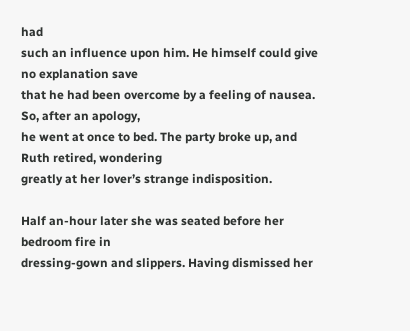had
such an influence upon him. He himself could give no explanation save
that he had been overcome by a feeling of nausea. So, after an apology,
he went at once to bed. The party broke up, and Ruth retired, wondering
greatly at her lover’s strange indisposition.

Half an-hour later she was seated before her bedroom fire in
dressing-gown and slippers. Having dismissed her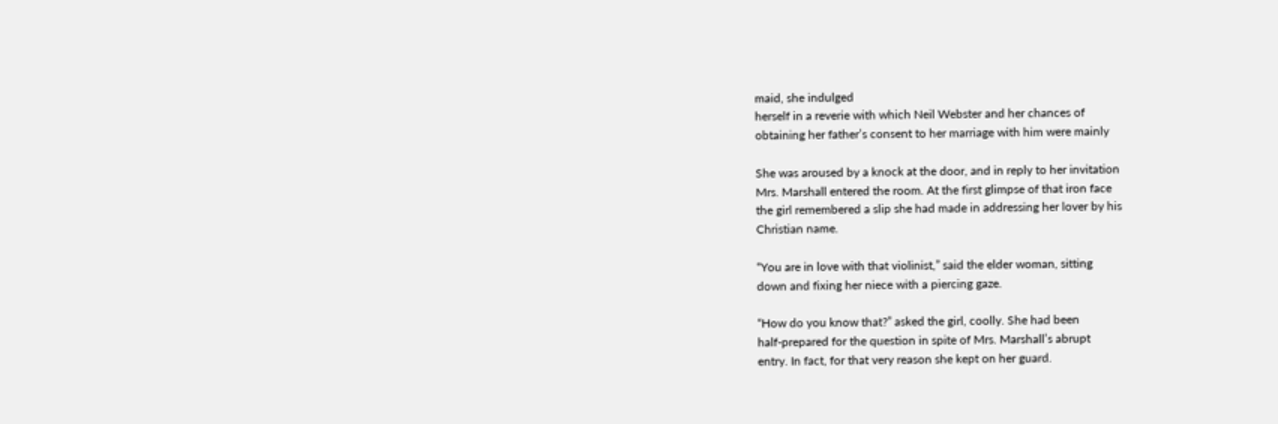maid, she indulged
herself in a reverie with which Neil Webster and her chances of
obtaining her father’s consent to her marriage with him were mainly

She was aroused by a knock at the door, and in reply to her invitation
Mrs. Marshall entered the room. At the first glimpse of that iron face
the girl remembered a slip she had made in addressing her lover by his
Christian name.

“You are in love with that violinist,” said the elder woman, sitting
down and fixing her niece with a piercing gaze.

“How do you know that?” asked the girl, coolly. She had been
half-prepared for the question in spite of Mrs. Marshall’s abrupt
entry. In fact, for that very reason she kept on her guard.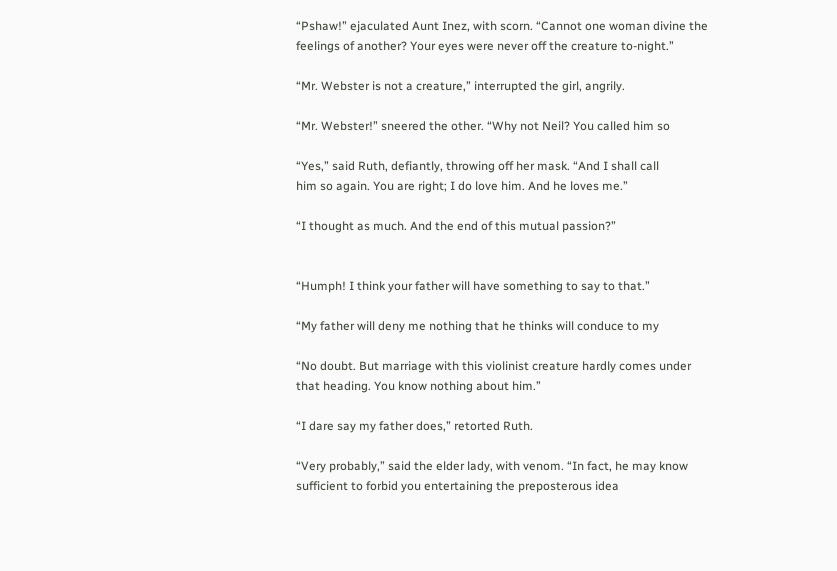“Pshaw!” ejaculated Aunt Inez, with scorn. “Cannot one woman divine the
feelings of another? Your eyes were never off the creature to-night.”

“Mr. Webster is not a creature,” interrupted the girl, angrily.

“Mr. Webster!” sneered the other. “Why not Neil? You called him so

“Yes,” said Ruth, defiantly, throwing off her mask. “And I shall call
him so again. You are right; I do love him. And he loves me.”

“I thought as much. And the end of this mutual passion?”


“Humph! I think your father will have something to say to that.”

“My father will deny me nothing that he thinks will conduce to my

“No doubt. But marriage with this violinist creature hardly comes under
that heading. You know nothing about him.”

“I dare say my father does,” retorted Ruth.

“Very probably,” said the elder lady, with venom. “In fact, he may know
sufficient to forbid you entertaining the preposterous idea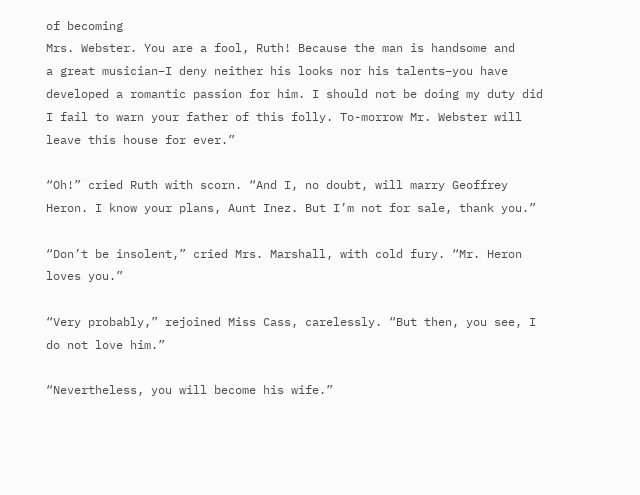of becoming
Mrs. Webster. You are a fool, Ruth! Because the man is handsome and
a great musician–I deny neither his looks nor his talents–you have
developed a romantic passion for him. I should not be doing my duty did
I fail to warn your father of this folly. To-morrow Mr. Webster will
leave this house for ever.”

“Oh!” cried Ruth with scorn. “And I, no doubt, will marry Geoffrey
Heron. I know your plans, Aunt Inez. But I’m not for sale, thank you.”

“Don’t be insolent,” cried Mrs. Marshall, with cold fury. “Mr. Heron
loves you.”

“Very probably,” rejoined Miss Cass, carelessly. “But then, you see, I
do not love him.”

“Nevertheless, you will become his wife.”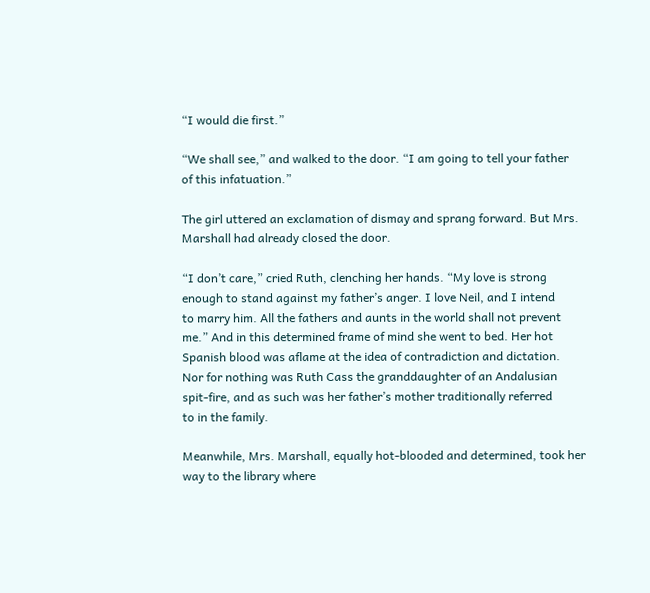“I would die first.”

“We shall see,” and walked to the door. “I am going to tell your father
of this infatuation.”

The girl uttered an exclamation of dismay and sprang forward. But Mrs.
Marshall had already closed the door.

“I don’t care,” cried Ruth, clenching her hands. “My love is strong
enough to stand against my father’s anger. I love Neil, and I intend
to marry him. All the fathers and aunts in the world shall not prevent
me.” And in this determined frame of mind she went to bed. Her hot
Spanish blood was aflame at the idea of contradiction and dictation.
Nor for nothing was Ruth Cass the granddaughter of an Andalusian
spit-fire, and as such was her father’s mother traditionally referred
to in the family.

Meanwhile, Mrs. Marshall, equally hot-blooded and determined, took her
way to the library where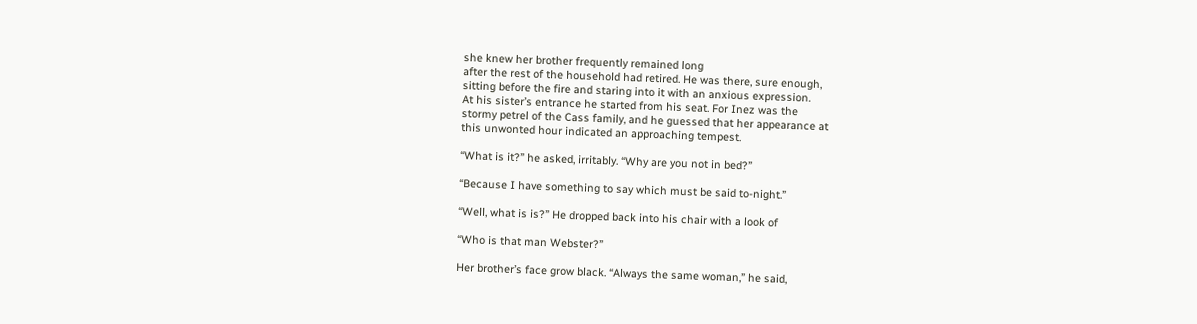she knew her brother frequently remained long
after the rest of the household had retired. He was there, sure enough,
sitting before the fire and staring into it with an anxious expression.
At his sister’s entrance he started from his seat. For Inez was the
stormy petrel of the Cass family, and he guessed that her appearance at
this unwonted hour indicated an approaching tempest.

“What is it?” he asked, irritably. “Why are you not in bed?”

“Because I have something to say which must be said to-night.”

“Well, what is is?” He dropped back into his chair with a look of

“Who is that man Webster?”

Her brother’s face grow black. “Always the same woman,” he said,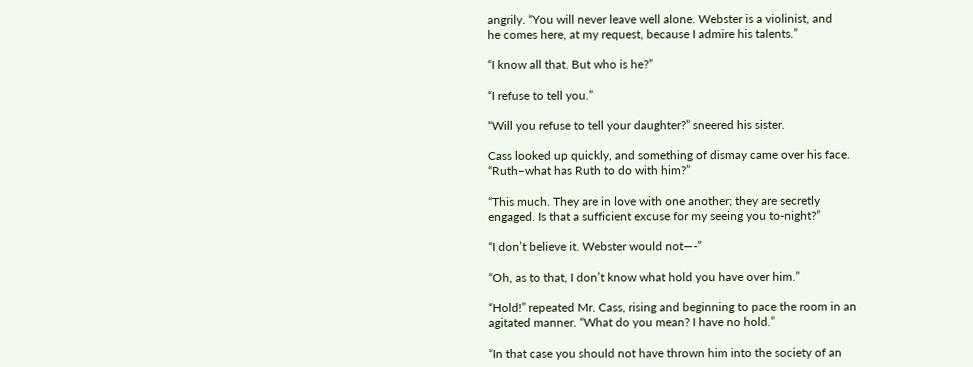angrily. “You will never leave well alone. Webster is a violinist, and
he comes here, at my request, because I admire his talents.”

“I know all that. But who is he?”

“I refuse to tell you.”

“Will you refuse to tell your daughter?” sneered his sister.

Cass looked up quickly, and something of dismay came over his face.
“Ruth–what has Ruth to do with him?”

“This much. They are in love with one another; they are secretly
engaged. Is that a sufficient excuse for my seeing you to-night?”

“I don’t believe it. Webster would not—-”

“Oh, as to that, I don’t know what hold you have over him.”

“Hold!” repeated Mr. Cass, rising and beginning to pace the room in an
agitated manner. “What do you mean? I have no hold.”

“In that case you should not have thrown him into the society of an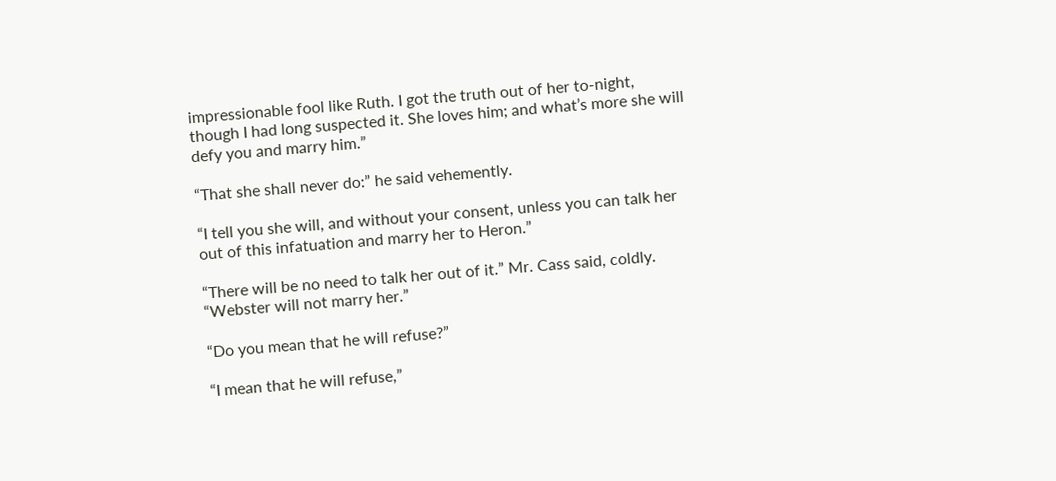impressionable fool like Ruth. I got the truth out of her to-night,
though I had long suspected it. She loves him; and what’s more she will
defy you and marry him.”

“That she shall never do:” he said vehemently.

“I tell you she will, and without your consent, unless you can talk her
out of this infatuation and marry her to Heron.”

“There will be no need to talk her out of it.” Mr. Cass said, coldly.
“Webster will not marry her.”

“Do you mean that he will refuse?”

“I mean that he will refuse,”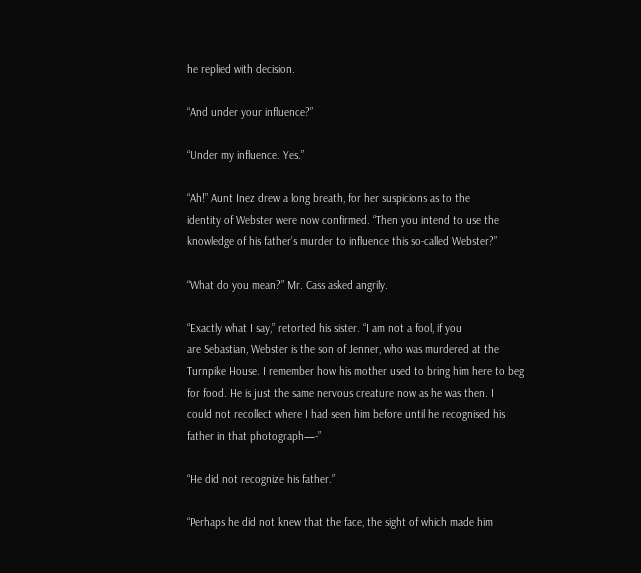he replied with decision.

“And under your influence?”

“Under my influence. Yes.”

“Ah!” Aunt Inez drew a long breath, for her suspicions as to the
identity of Webster were now confirmed. “Then you intend to use the
knowledge of his father’s murder to influence this so-called Webster?”

“What do you mean?” Mr. Cass asked angrily.

“Exactly what I say,” retorted his sister. “I am not a fool, if you
are Sebastian, Webster is the son of Jenner, who was murdered at the
Turnpike House. I remember how his mother used to bring him here to beg
for food. He is just the same nervous creature now as he was then. I
could not recollect where I had seen him before until he recognised his
father in that photograph—-”

“He did not recognize his father.”

“Perhaps he did not knew that the face, the sight of which made him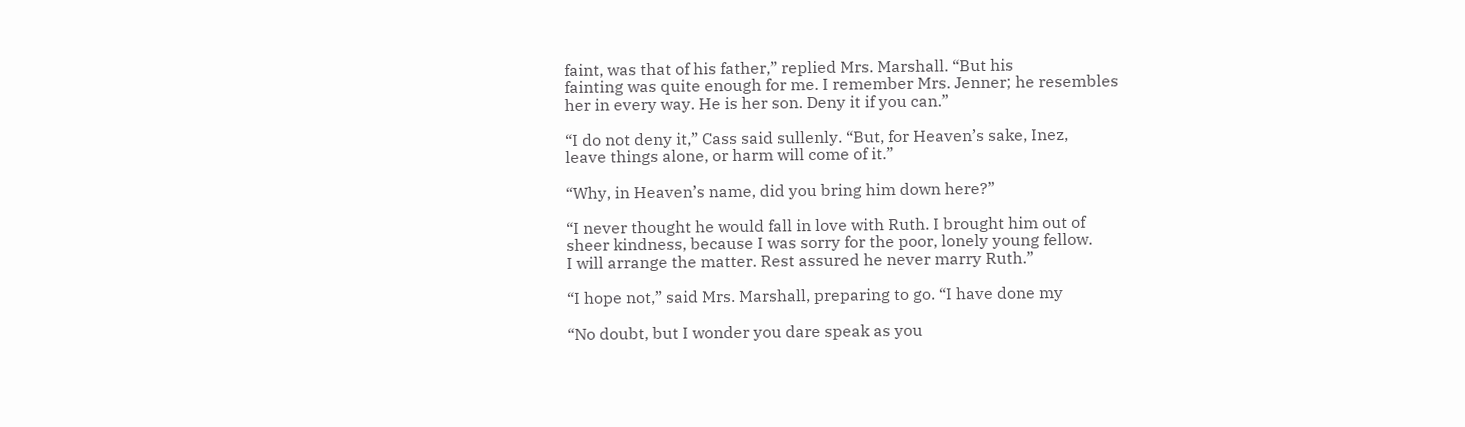faint, was that of his father,” replied Mrs. Marshall. “But his
fainting was quite enough for me. I remember Mrs. Jenner; he resembles
her in every way. He is her son. Deny it if you can.”

“I do not deny it,” Cass said sullenly. “But, for Heaven’s sake, Inez,
leave things alone, or harm will come of it.”

“Why, in Heaven’s name, did you bring him down here?”

“I never thought he would fall in love with Ruth. I brought him out of
sheer kindness, because I was sorry for the poor, lonely young fellow.
I will arrange the matter. Rest assured he never marry Ruth.”

“I hope not,” said Mrs. Marshall, preparing to go. “I have done my

“No doubt, but I wonder you dare speak as you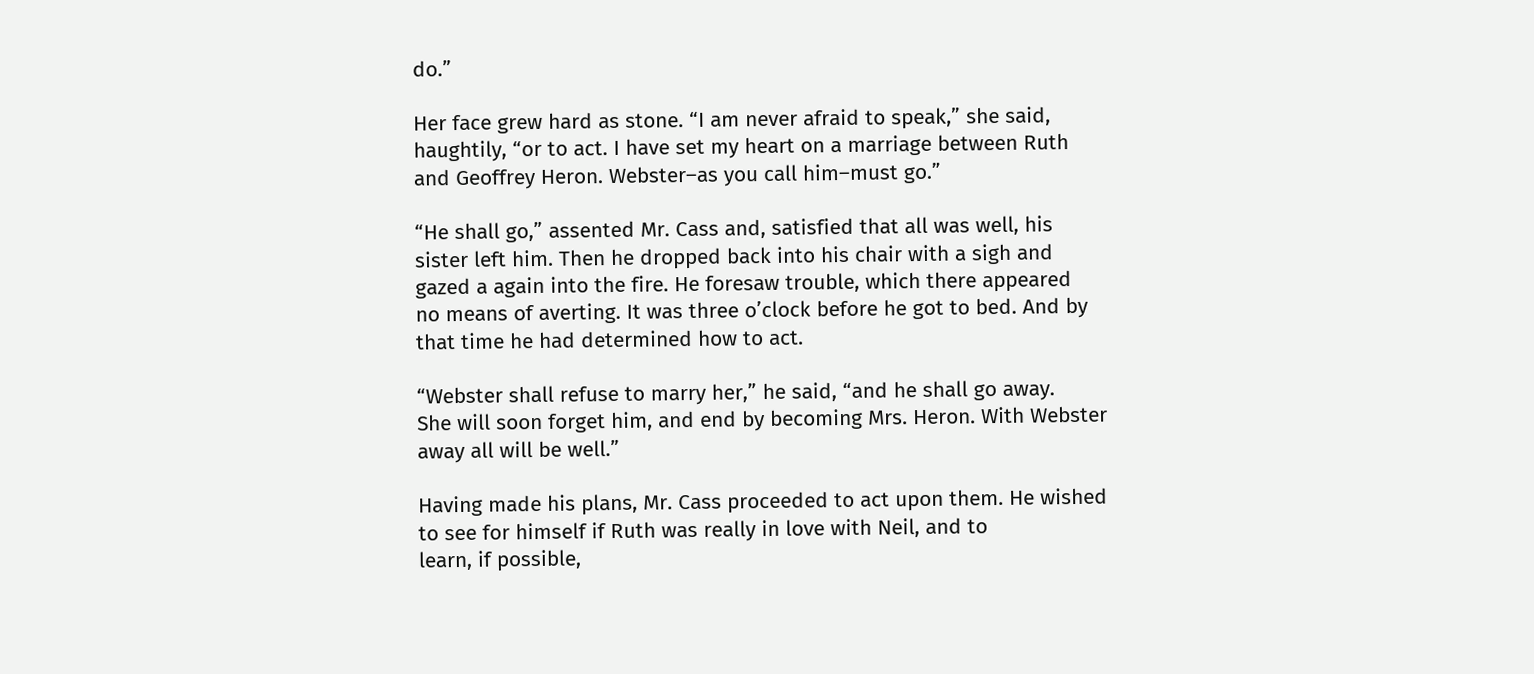do.”

Her face grew hard as stone. “I am never afraid to speak,” she said,
haughtily, “or to act. I have set my heart on a marriage between Ruth
and Geoffrey Heron. Webster–as you call him–must go.”

“He shall go,” assented Mr. Cass and, satisfied that all was well, his
sister left him. Then he dropped back into his chair with a sigh and
gazed a again into the fire. He foresaw trouble, which there appeared
no means of averting. It was three o’clock before he got to bed. And by
that time he had determined how to act.

“Webster shall refuse to marry her,” he said, “and he shall go away.
She will soon forget him, and end by becoming Mrs. Heron. With Webster
away all will be well.”

Having made his plans, Mr. Cass proceeded to act upon them. He wished
to see for himself if Ruth was really in love with Neil, and to
learn, if possible,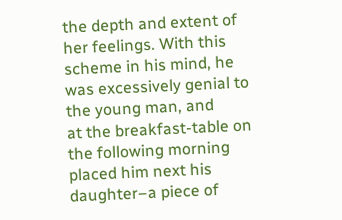the depth and extent of her feelings. With this
scheme in his mind, he was excessively genial to the young man, and
at the breakfast-table on the following morning placed him next his
daughter–a piece of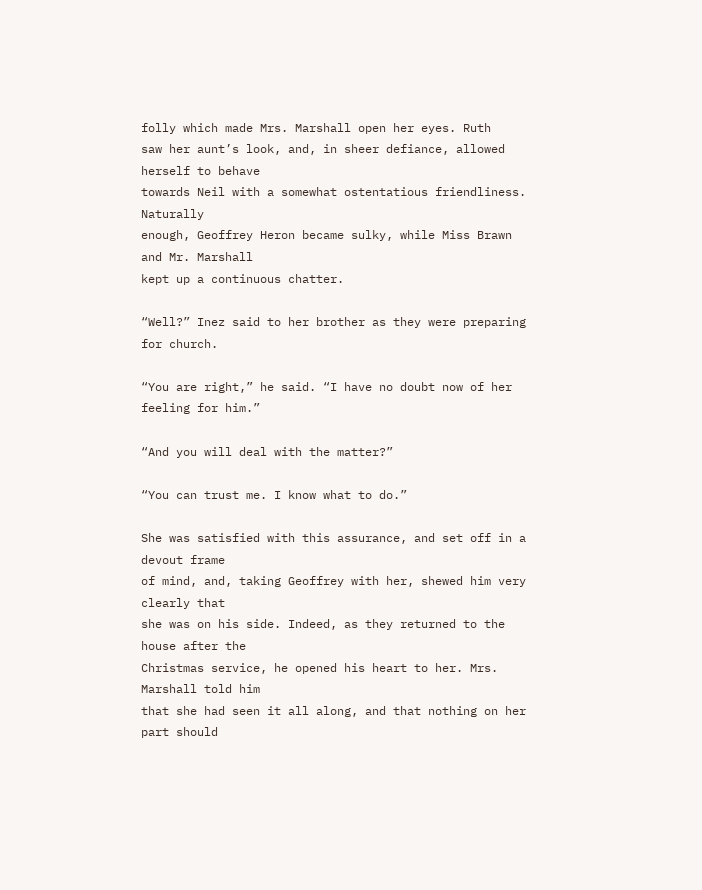folly which made Mrs. Marshall open her eyes. Ruth
saw her aunt’s look, and, in sheer defiance, allowed herself to behave
towards Neil with a somewhat ostentatious friendliness. Naturally
enough, Geoffrey Heron became sulky, while Miss Brawn and Mr. Marshall
kept up a continuous chatter.

“Well?” Inez said to her brother as they were preparing for church.

“You are right,” he said. “I have no doubt now of her feeling for him.”

“And you will deal with the matter?”

“You can trust me. I know what to do.”

She was satisfied with this assurance, and set off in a devout frame
of mind, and, taking Geoffrey with her, shewed him very clearly that
she was on his side. Indeed, as they returned to the house after the
Christmas service, he opened his heart to her. Mrs. Marshall told him
that she had seen it all along, and that nothing on her part should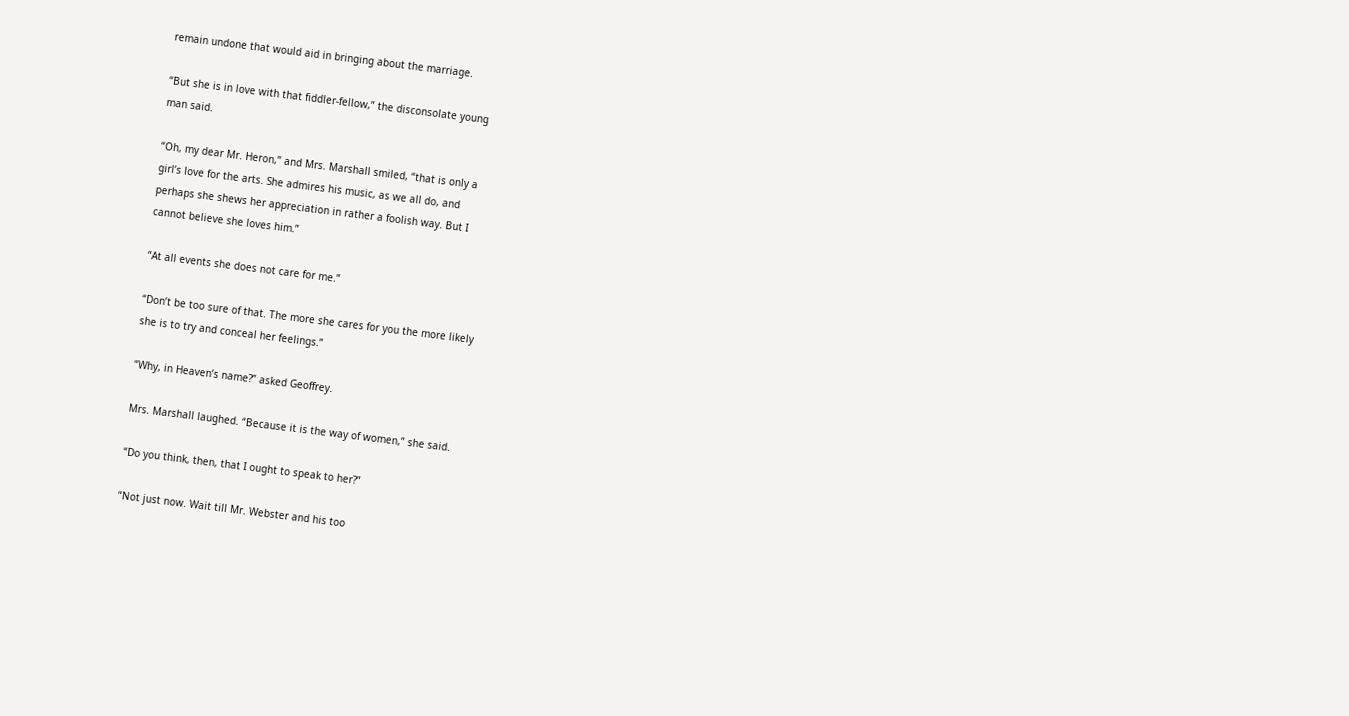remain undone that would aid in bringing about the marriage.

“But she is in love with that fiddler-fellow,” the disconsolate young
man said.

“Oh, my dear Mr. Heron,” and Mrs. Marshall smiled, “that is only a
girl’s love for the arts. She admires his music, as we all do, and
perhaps she shews her appreciation in rather a foolish way. But I
cannot believe she loves him.”

“At all events she does not care for me.”

“Don’t be too sure of that. The more she cares for you the more likely
she is to try and conceal her feelings.”

“Why, in Heaven’s name?” asked Geoffrey.

Mrs. Marshall laughed. “Because it is the way of women,” she said.

“Do you think, then, that I ought to speak to her?”

“Not just now. Wait till Mr. Webster and his too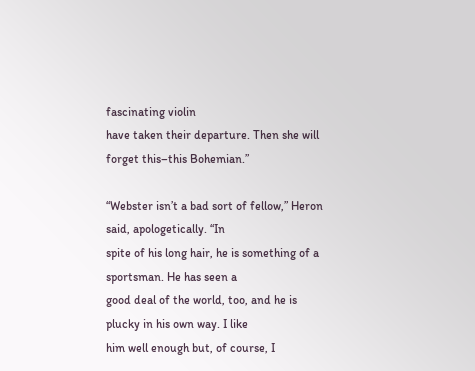fascinating violin
have taken their departure. Then she will forget this–this Bohemian.”

“Webster isn’t a bad sort of fellow,” Heron said, apologetically. “In
spite of his long hair, he is something of a sportsman. He has seen a
good deal of the world, too, and he is plucky in his own way. I like
him well enough but, of course, I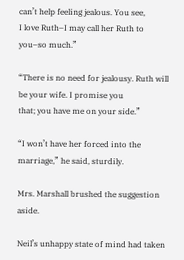can’t help feeling jealous. You see,
I love Ruth–I may call her Ruth to you–so much.”

“There is no need for jealousy. Ruth will be your wife. I promise you
that; you have me on your side.”

“I won’t have her forced into the marriage,” he said, sturdily.

Mrs. Marshall brushed the suggestion aside.

Neil’s unhappy state of mind had taken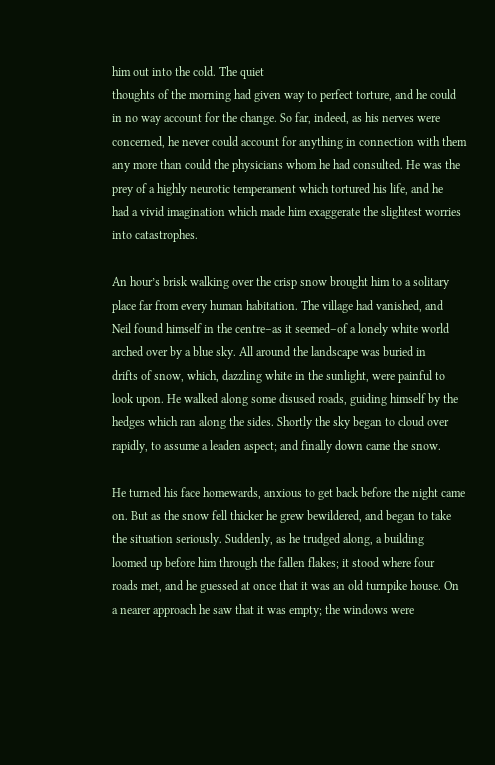him out into the cold. The quiet
thoughts of the morning had given way to perfect torture, and he could
in no way account for the change. So far, indeed, as his nerves were
concerned, he never could account for anything in connection with them
any more than could the physicians whom he had consulted. He was the
prey of a highly neurotic temperament which tortured his life, and he
had a vivid imagination which made him exaggerate the slightest worries
into catastrophes.

An hour’s brisk walking over the crisp snow brought him to a solitary
place far from every human habitation. The village had vanished, and
Neil found himself in the centre–as it seemed–of a lonely white world
arched over by a blue sky. All around the landscape was buried in
drifts of snow, which, dazzling white in the sunlight, were painful to
look upon. He walked along some disused roads, guiding himself by the
hedges which ran along the sides. Shortly the sky began to cloud over
rapidly, to assume a leaden aspect; and finally down came the snow.

He turned his face homewards, anxious to get back before the night came
on. But as the snow fell thicker he grew bewildered, and began to take
the situation seriously. Suddenly, as he trudged along, a building
loomed up before him through the fallen flakes; it stood where four
roads met, and he guessed at once that it was an old turnpike house. On
a nearer approach he saw that it was empty; the windows were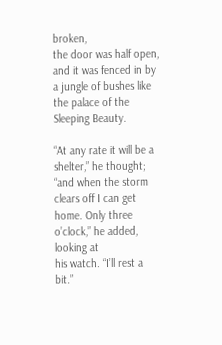broken,
the door was half open, and it was fenced in by a jungle of bushes like
the palace of the Sleeping Beauty.

“At any rate it will be a shelter,” he thought; “and when the storm
clears off I can get home. Only three o’clock,” he added, looking at
his watch. “I’ll rest a bit.”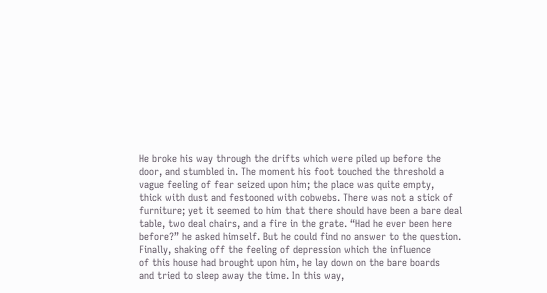He broke his way through the drifts which were piled up before the
door, and stumbled in. The moment his foot touched the threshold a
vague feeling of fear seized upon him; the place was quite empty,
thick with dust and festooned with cobwebs. There was not a stick of
furniture; yet it seemed to him that there should have been a bare deal
table, two deal chairs, and a fire in the grate. “Had he ever been here
before?” he asked himself. But he could find no answer to the question.
Finally, shaking off the feeling of depression which the influence
of this house had brought upon him, he lay down on the bare boards
and tried to sleep away the time. In this way,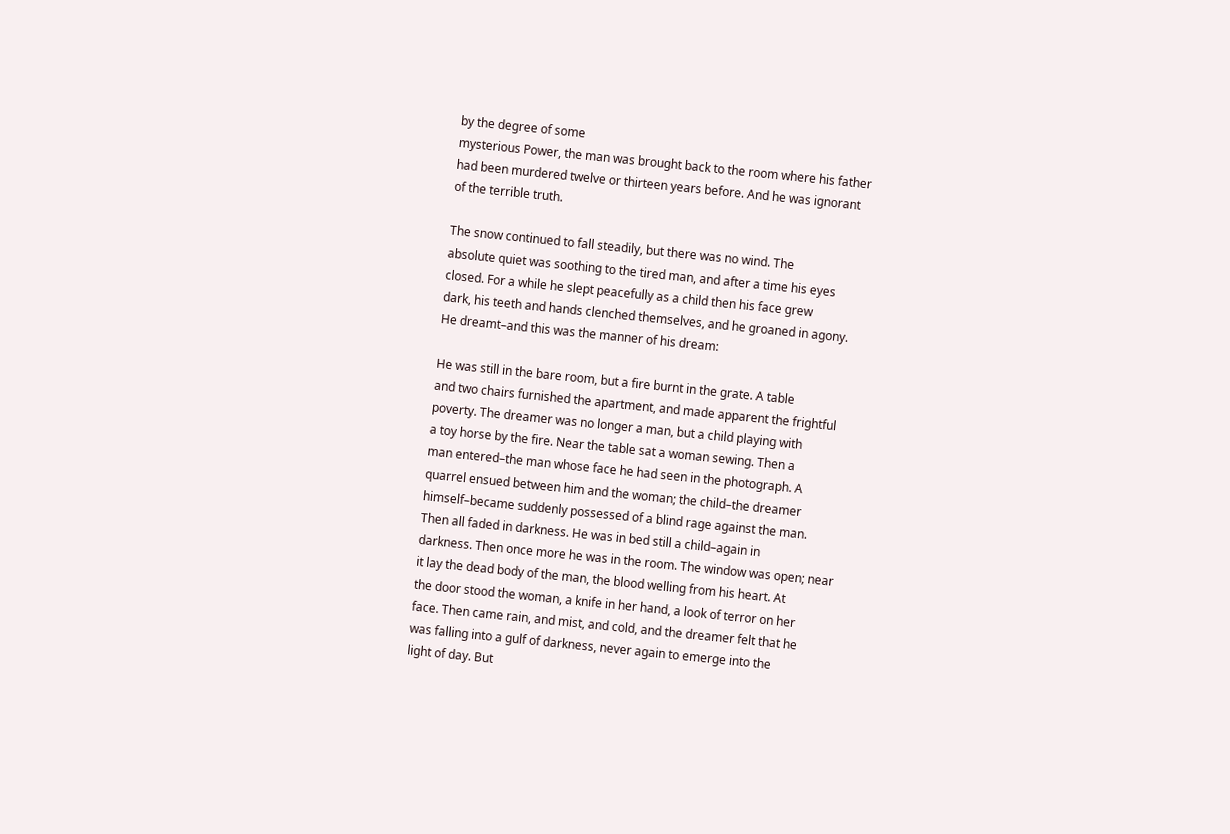by the degree of some
mysterious Power, the man was brought back to the room where his father
had been murdered twelve or thirteen years before. And he was ignorant
of the terrible truth.

The snow continued to fall steadily, but there was no wind. The
absolute quiet was soothing to the tired man, and after a time his eyes
closed. For a while he slept peacefully as a child then his face grew
dark, his teeth and hands clenched themselves, and he groaned in agony.
He dreamt–and this was the manner of his dream:

He was still in the bare room, but a fire burnt in the grate. A table
and two chairs furnished the apartment, and made apparent the frightful
poverty. The dreamer was no longer a man, but a child playing with
a toy horse by the fire. Near the table sat a woman sewing. Then a
man entered–the man whose face he had seen in the photograph. A
quarrel ensued between him and the woman; the child–the dreamer
himself–became suddenly possessed of a blind rage against the man.
Then all faded in darkness. He was in bed still a child–again in
darkness. Then once more he was in the room. The window was open; near
it lay the dead body of the man, the blood welling from his heart. At
the door stood the woman, a knife in her hand, a look of terror on her
face. Then came rain, and mist, and cold, and the dreamer felt that he
was falling into a gulf of darkness, never again to emerge into the
light of day. But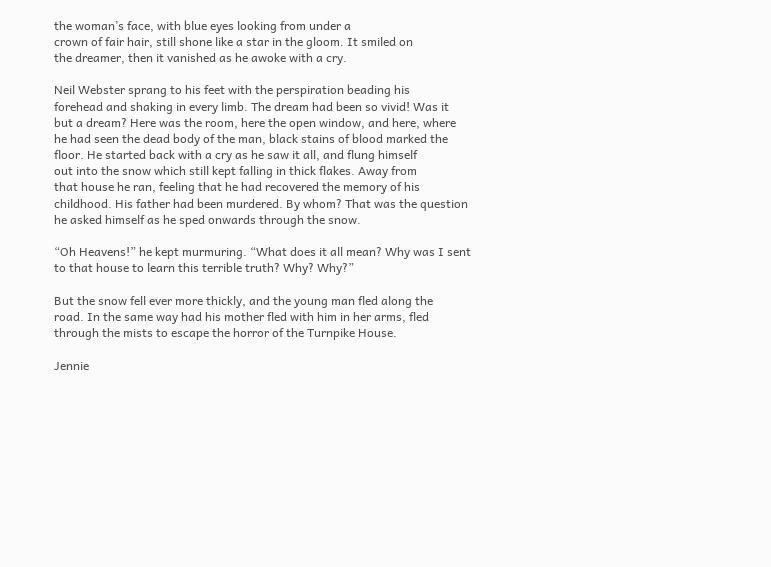the woman’s face, with blue eyes looking from under a
crown of fair hair, still shone like a star in the gloom. It smiled on
the dreamer, then it vanished as he awoke with a cry.

Neil Webster sprang to his feet with the perspiration beading his
forehead and shaking in every limb. The dream had been so vivid! Was it
but a dream? Here was the room, here the open window, and here, where
he had seen the dead body of the man, black stains of blood marked the
floor. He started back with a cry as he saw it all, and flung himself
out into the snow which still kept falling in thick flakes. Away from
that house he ran, feeling that he had recovered the memory of his
childhood. His father had been murdered. By whom? That was the question
he asked himself as he sped onwards through the snow.

“Oh Heavens!” he kept murmuring. “What does it all mean? Why was I sent
to that house to learn this terrible truth? Why? Why?”

But the snow fell ever more thickly, and the young man fled along the
road. In the same way had his mother fled with him in her arms, fled
through the mists to escape the horror of the Turnpike House.

Jennie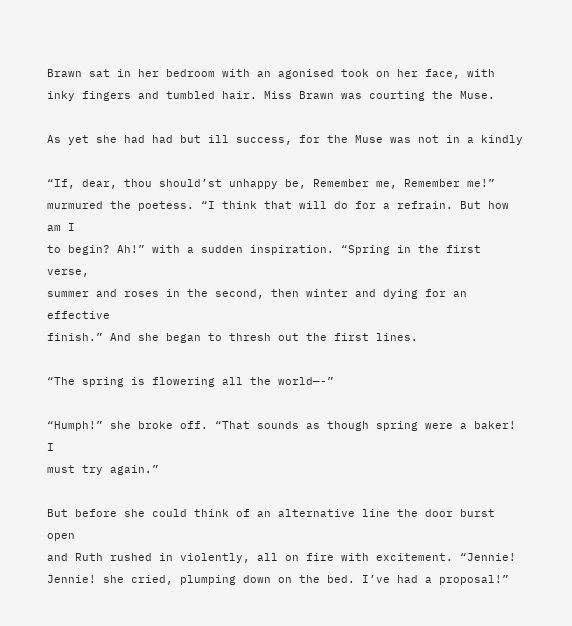Brawn sat in her bedroom with an agonised took on her face, with
inky fingers and tumbled hair. Miss Brawn was courting the Muse.

As yet she had had but ill success, for the Muse was not in a kindly

“If, dear, thou should’st unhappy be, Remember me, Remember me!”
murmured the poetess. “I think that will do for a refrain. But how am I
to begin? Ah!” with a sudden inspiration. “Spring in the first verse,
summer and roses in the second, then winter and dying for an effective
finish.” And she began to thresh out the first lines.

“The spring is flowering all the world—-”

“Humph!” she broke off. “That sounds as though spring were a baker! I
must try again.”

But before she could think of an alternative line the door burst open
and Ruth rushed in violently, all on fire with excitement. “Jennie!
Jennie! she cried, plumping down on the bed. I’ve had a proposal!”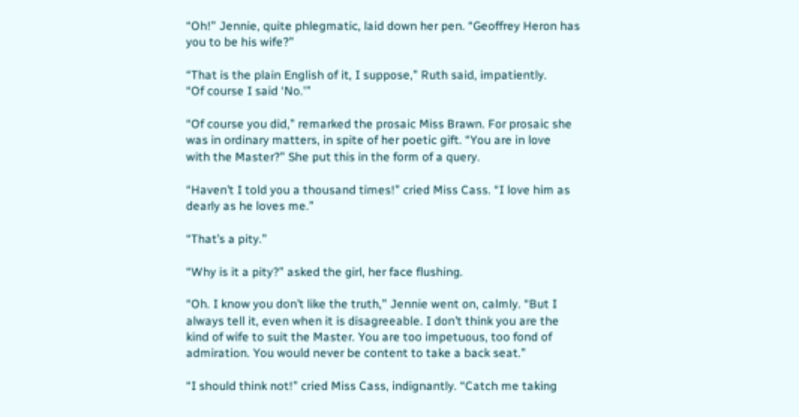“Oh!” Jennie, quite phlegmatic, laid down her pen. “Geoffrey Heron has
you to be his wife?”

“That is the plain English of it, I suppose,” Ruth said, impatiently.
“Of course I said ‘No.'”

“Of course you did,” remarked the prosaic Miss Brawn. For prosaic she
was in ordinary matters, in spite of her poetic gift. “You are in love
with the Master?” She put this in the form of a query.

“Haven’t I told you a thousand times!” cried Miss Cass. “I love him as
dearly as he loves me.”

“That’s a pity.”

“Why is it a pity?” asked the girl, her face flushing.

“Oh. I know you don’t like the truth,” Jennie went on, calmly. “But I
always tell it, even when it is disagreeable. I don’t think you are the
kind of wife to suit the Master. You are too impetuous, too fond of
admiration. You would never be content to take a back seat.”

“I should think not!” cried Miss Cass, indignantly. “Catch me taking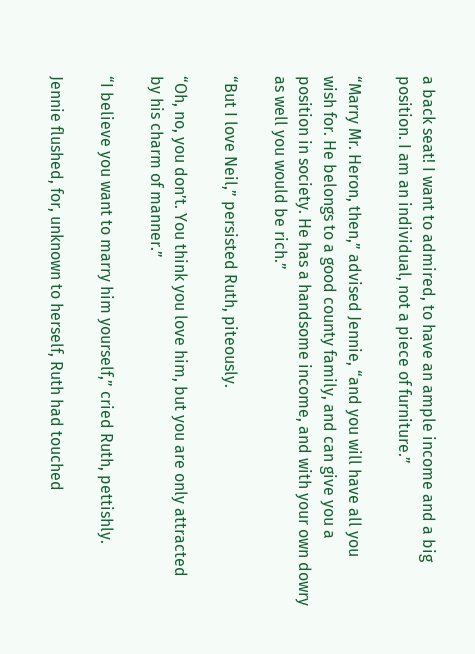a back seat! I want to admired, to have an ample income and a big
position. I am an individual, not a piece of furniture.”

“Marry Mr. Heron, then,” advised Jennie, “and you will have all you
wish for. He belongs to a good county family, and can give you a
position in society. He has a handsome income, and with your own dowry
as well you would be rich.”

“But I love Neil,” persisted Ruth, piteously.

“Oh, no, you don’t. You think you love him, but you are only attracted
by his charm of manner.”

“I believe you want to marry him yourself,” cried Ruth, pettishly.

Jennie flushed, for, unknown to herself, Ruth had touched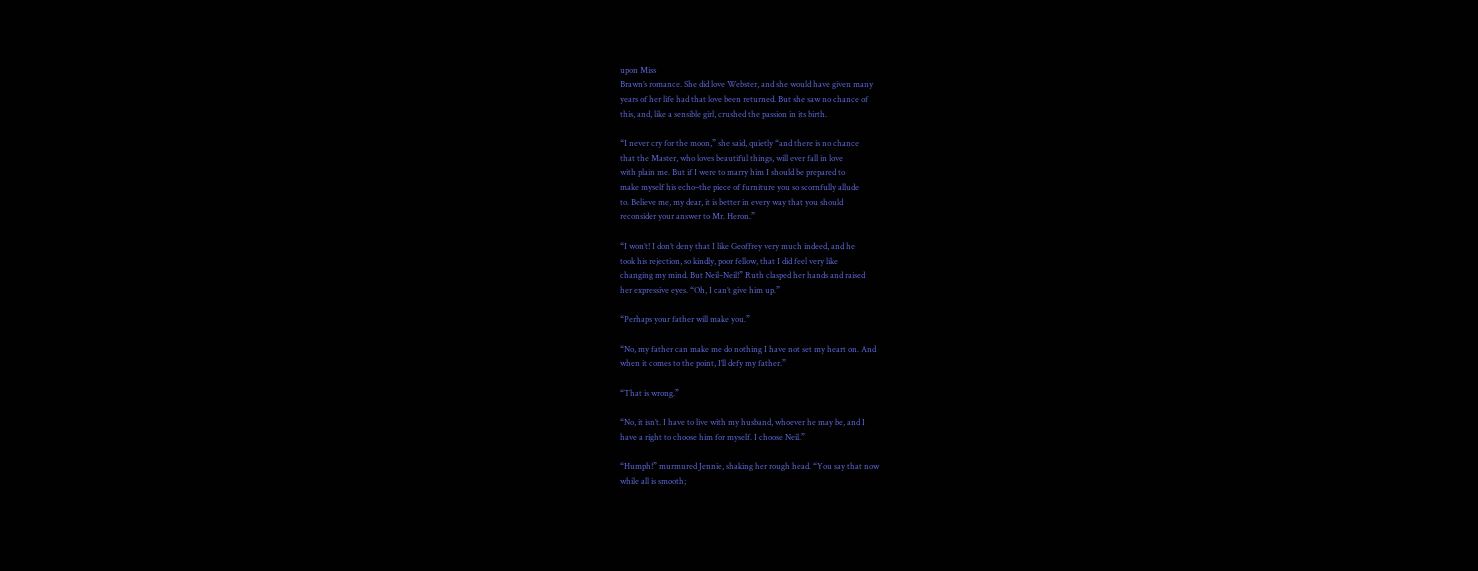upon Miss
Brawn’s romance. She did love Webster, and she would have given many
years of her life had that love been returned. But she saw no chance of
this, and, like a sensible girl, crushed the passion in its birth.

“I never cry for the moon,” she said, quietly “and there is no chance
that the Master, who loves beautiful things, will ever fall in love
with plain me. But if I were to marry him I should be prepared to
make myself his echo–the piece of furniture you so scornfully allude
to. Believe me, my dear, it is better in every way that you should
reconsider your answer to Mr. Heron.”

“I won’t! I don’t deny that I like Geoffrey very much indeed, and he
took his rejection, so kindly, poor fellow, that I did feel very like
changing my mind. But Neil–Neil!” Ruth clasped her hands and raised
her expressive eyes. “Oh, I can’t give him up.”

“Perhaps your father will make you.”

“No, my father can make me do nothing I have not set my heart on. And
when it comes to the point, I’ll defy my father.”

“That is wrong.”

“No, it isn’t. I have to live with my husband, whoever he may be, and I
have a right to choose him for myself. I choose Neil.”

“Humph!” murmured Jennie, shaking her rough head. “You say that now
while all is smooth;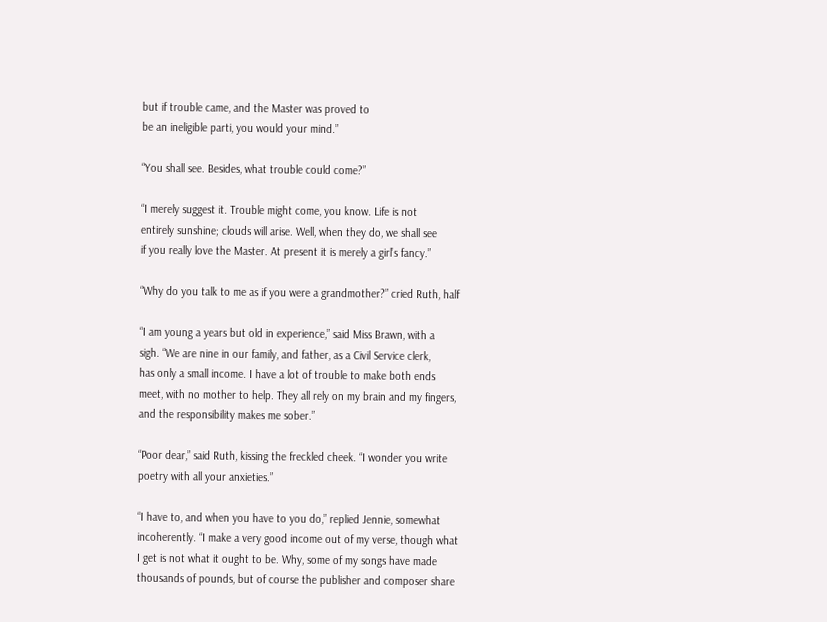but if trouble came, and the Master was proved to
be an ineligible parti, you would your mind.”

“You shall see. Besides, what trouble could come?”

“I merely suggest it. Trouble might come, you know. Life is not
entirely sunshine; clouds will arise. Well, when they do, we shall see
if you really love the Master. At present it is merely a girl’s fancy.”

“Why do you talk to me as if you were a grandmother?” cried Ruth, half

“I am young a years but old in experience,” said Miss Brawn, with a
sigh. “We are nine in our family, and father, as a Civil Service clerk,
has only a small income. I have a lot of trouble to make both ends
meet, with no mother to help. They all rely on my brain and my fingers,
and the responsibility makes me sober.”

“Poor dear,” said Ruth, kissing the freckled cheek. “I wonder you write
poetry with all your anxieties.”

“I have to, and when you have to you do,” replied Jennie, somewhat
incoherently. “I make a very good income out of my verse, though what
I get is not what it ought to be. Why, some of my songs have made
thousands of pounds, but of course the publisher and composer share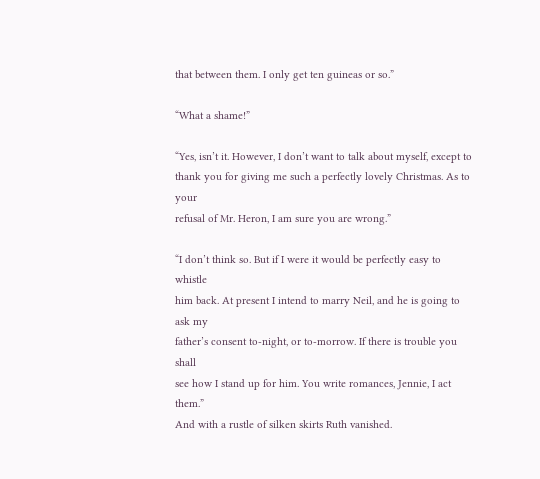that between them. I only get ten guineas or so.”

“What a shame!”

“Yes, isn’t it. However, I don’t want to talk about myself, except to
thank you for giving me such a perfectly lovely Christmas. As to your
refusal of Mr. Heron, I am sure you are wrong.”

“I don’t think so. But if I were it would be perfectly easy to whistle
him back. At present I intend to marry Neil, and he is going to ask my
father’s consent to-night, or to-morrow. If there is trouble you shall
see how I stand up for him. You write romances, Jennie, I act them.”
And with a rustle of silken skirts Ruth vanished.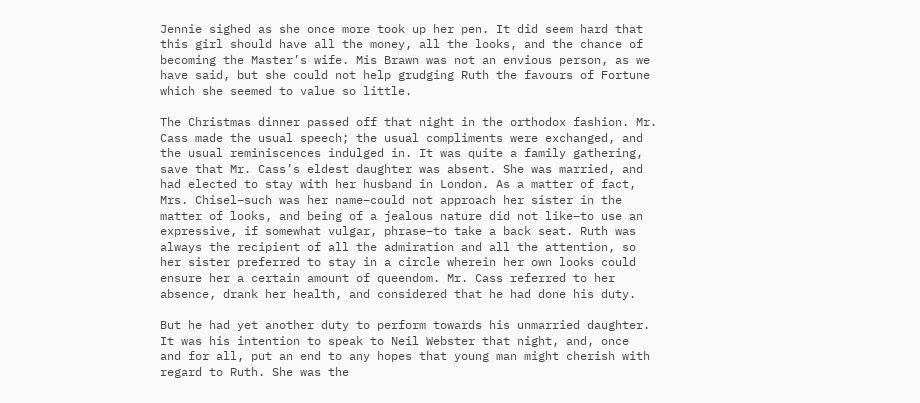Jennie sighed as she once more took up her pen. It did seem hard that
this girl should have all the money, all the looks, and the chance of
becoming the Master’s wife. Mis Brawn was not an envious person, as we
have said, but she could not help grudging Ruth the favours of Fortune
which she seemed to value so little.

The Christmas dinner passed off that night in the orthodox fashion. Mr.
Cass made the usual speech; the usual compliments were exchanged, and
the usual reminiscences indulged in. It was quite a family gathering,
save that Mr. Cass’s eldest daughter was absent. She was married, and
had elected to stay with her husband in London. As a matter of fact,
Mrs. Chisel–such was her name–could not approach her sister in the
matter of looks, and being of a jealous nature did not like–to use an
expressive, if somewhat vulgar, phrase–to take a back seat. Ruth was
always the recipient of all the admiration and all the attention, so
her sister preferred to stay in a circle wherein her own looks could
ensure her a certain amount of queendom. Mr. Cass referred to her
absence, drank her health, and considered that he had done his duty.

But he had yet another duty to perform towards his unmarried daughter.
It was his intention to speak to Neil Webster that night, and, once
and for all, put an end to any hopes that young man might cherish with
regard to Ruth. She was the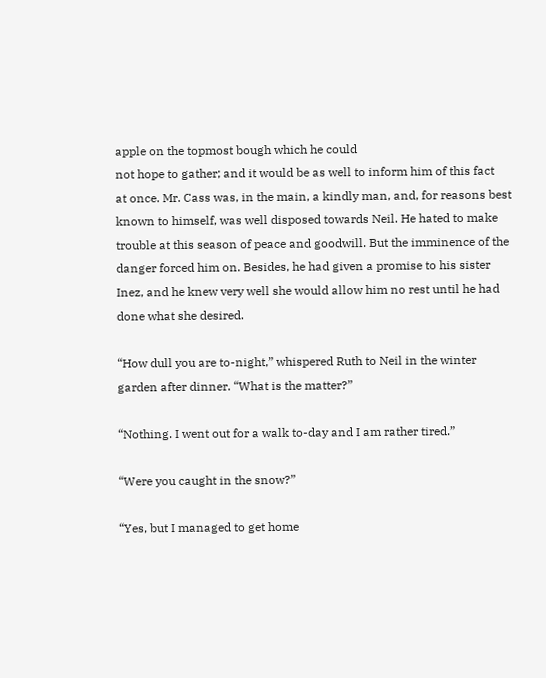apple on the topmost bough which he could
not hope to gather; and it would be as well to inform him of this fact
at once. Mr. Cass was, in the main, a kindly man, and, for reasons best
known to himself, was well disposed towards Neil. He hated to make
trouble at this season of peace and goodwill. But the imminence of the
danger forced him on. Besides, he had given a promise to his sister
Inez, and he knew very well she would allow him no rest until he had
done what she desired.

“How dull you are to-night,” whispered Ruth to Neil in the winter
garden after dinner. “What is the matter?”

“Nothing. I went out for a walk to-day and I am rather tired.”

“Were you caught in the snow?”

“Yes, but I managed to get home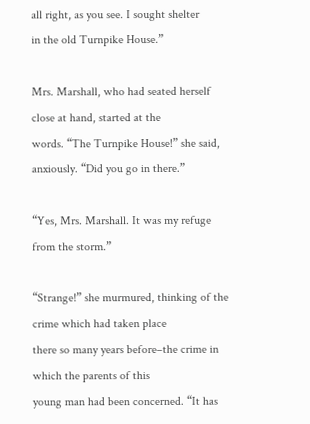all right, as you see. I sought shelter
in the old Turnpike House.”

Mrs. Marshall, who had seated herself close at hand, started at the
words. “The Turnpike House!” she said, anxiously. “Did you go in there.”

“Yes, Mrs. Marshall. It was my refuge from the storm.”

“Strange!” she murmured, thinking of the crime which had taken place
there so many years before–the crime in which the parents of this
young man had been concerned. “It has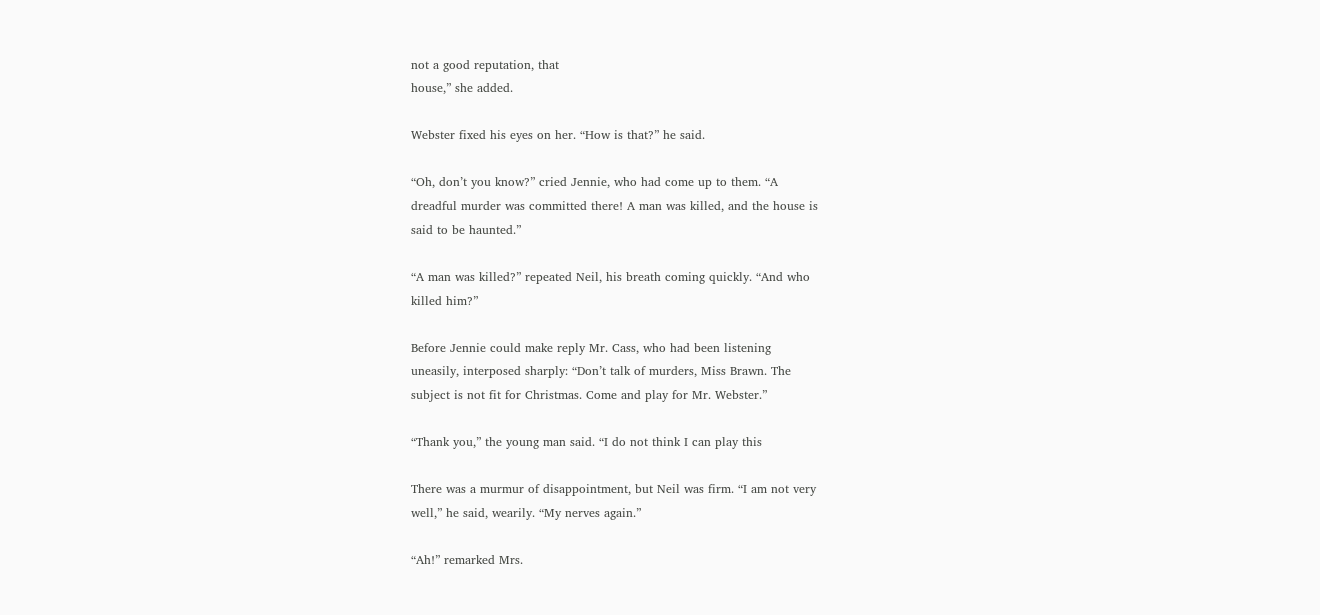not a good reputation, that
house,” she added.

Webster fixed his eyes on her. “How is that?” he said.

“Oh, don’t you know?” cried Jennie, who had come up to them. “A
dreadful murder was committed there! A man was killed, and the house is
said to be haunted.”

“A man was killed?” repeated Neil, his breath coming quickly. “And who
killed him?”

Before Jennie could make reply Mr. Cass, who had been listening
uneasily, interposed sharply: “Don’t talk of murders, Miss Brawn. The
subject is not fit for Christmas. Come and play for Mr. Webster.”

“Thank you,” the young man said. “I do not think I can play this

There was a murmur of disappointment, but Neil was firm. “I am not very
well,” he said, wearily. “My nerves again.”

“Ah!” remarked Mrs.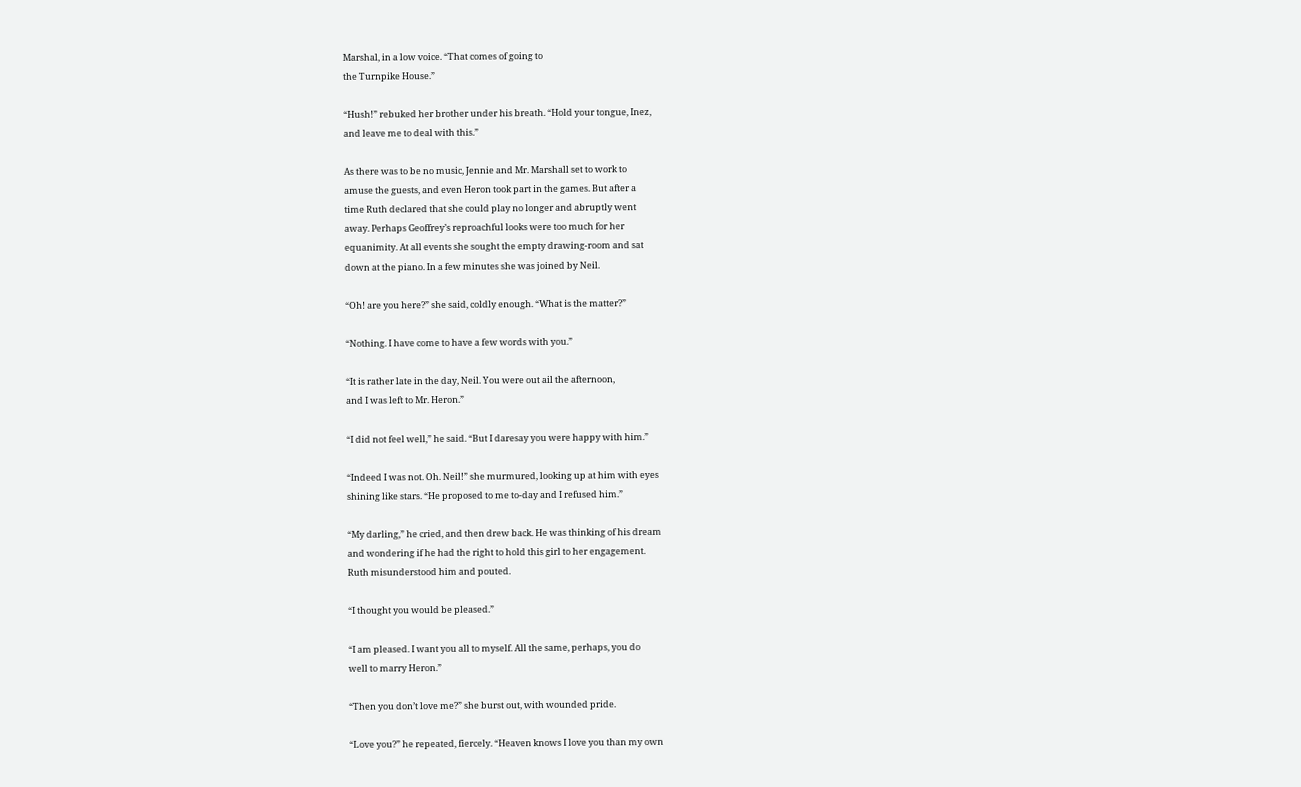Marshal, in a low voice. “That comes of going to
the Turnpike House.”

“Hush!” rebuked her brother under his breath. “Hold your tongue, Inez,
and leave me to deal with this.”

As there was to be no music, Jennie and Mr. Marshall set to work to
amuse the guests, and even Heron took part in the games. But after a
time Ruth declared that she could play no longer and abruptly went
away. Perhaps Geoffrey’s reproachful looks were too much for her
equanimity. At all events she sought the empty drawing-room and sat
down at the piano. In a few minutes she was joined by Neil.

“Oh! are you here?” she said, coldly enough. “What is the matter?”

“Nothing. I have come to have a few words with you.”

“It is rather late in the day, Neil. You were out ail the afternoon,
and I was left to Mr. Heron.”

“I did not feel well,” he said. “But I daresay you were happy with him.”

“Indeed I was not. Oh. Neil!” she murmured, looking up at him with eyes
shining like stars. “He proposed to me to-day and I refused him.”

“My darling,” he cried, and then drew back. He was thinking of his dream
and wondering if he had the right to hold this girl to her engagement.
Ruth misunderstood him and pouted.

“I thought you would be pleased.”

“I am pleased. I want you all to myself. All the same, perhaps, you do
well to marry Heron.”

“Then you don’t love me?” she burst out, with wounded pride.

“Love you?” he repeated, fiercely. “Heaven knows I love you than my own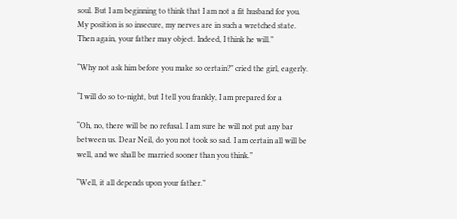soul. But I am beginning to think that I am not a fit husband for you.
My position is so insecure, my nerves are in such a wretched state.
Then again, your father may object. Indeed, I think he will.”

“Why not ask him before you make so certain?” cried the girl, eagerly.

“I will do so to-night, but I tell you frankly, I am prepared for a

“Oh, no, there will be no refusal. I am sure he will not put any bar
between us. Dear Neil, do you not took so sad. I am certain all will be
well, and we shall be married sooner than you think.”

“Well, it all depends upon your father.”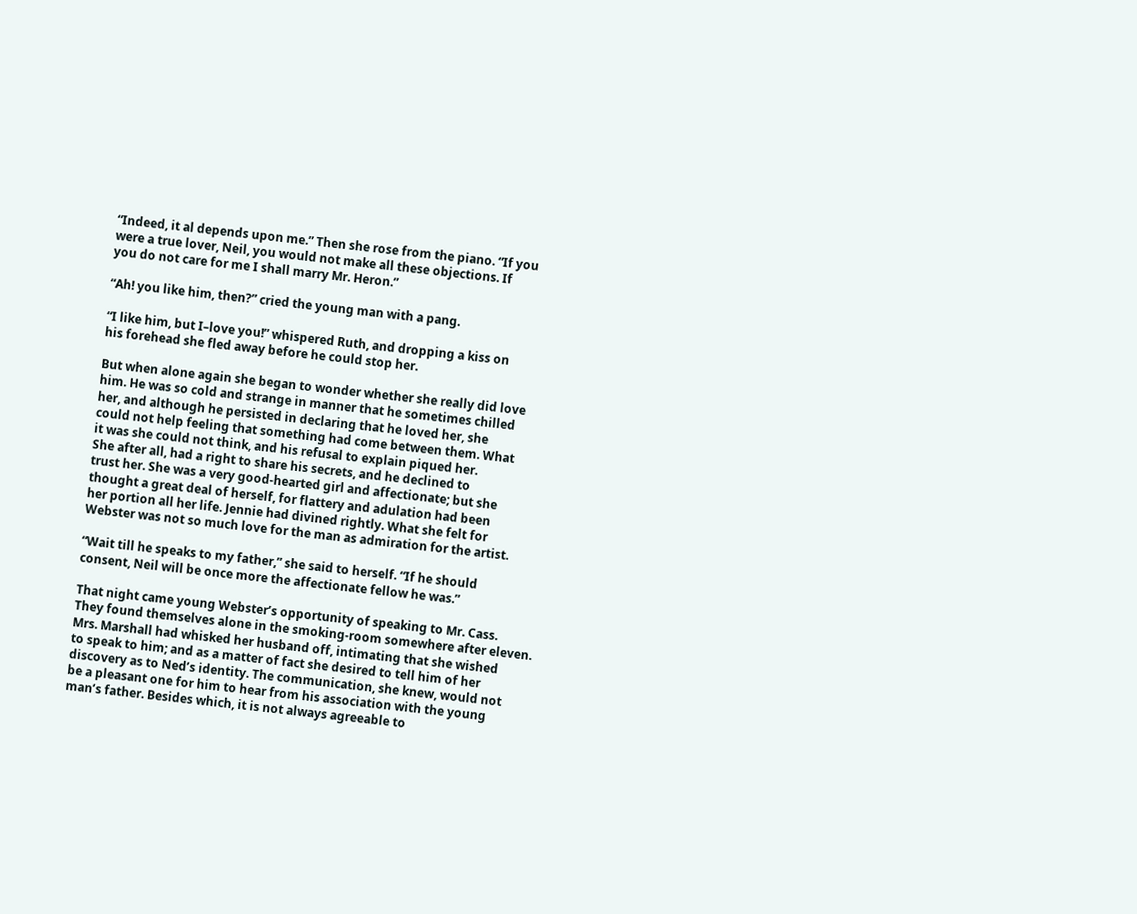“Indeed, it al depends upon me.” Then she rose from the piano. “If you
were a true lover, Neil, you would not make all these objections. If
you do not care for me I shall marry Mr. Heron.”

“Ah! you like him, then?” cried the young man with a pang.

“I like him, but I–love you!” whispered Ruth, and dropping a kiss on
his forehead she fled away before he could stop her.

But when alone again she began to wonder whether she really did love
him. He was so cold and strange in manner that he sometimes chilled
her, and although he persisted in declaring that he loved her, she
could not help feeling that something had come between them. What
it was she could not think, and his refusal to explain piqued her.
She after all, had a right to share his secrets, and he declined to
trust her. She was a very good-hearted girl and affectionate; but she
thought a great deal of herself, for flattery and adulation had been
her portion all her life. Jennie had divined rightly. What she felt for
Webster was not so much love for the man as admiration for the artist.

“Wait till he speaks to my father,” she said to herself. “If he should
consent, Neil will be once more the affectionate fellow he was.”

That night came young Webster’s opportunity of speaking to Mr. Cass.
They found themselves alone in the smoking-room somewhere after eleven.
Mrs. Marshall had whisked her husband off, intimating that she wished
to speak to him; and as a matter of fact she desired to tell him of her
discovery as to Ned’s identity. The communication, she knew, would not
be a pleasant one for him to hear from his association with the young
man’s father. Besides which, it is not always agreeable to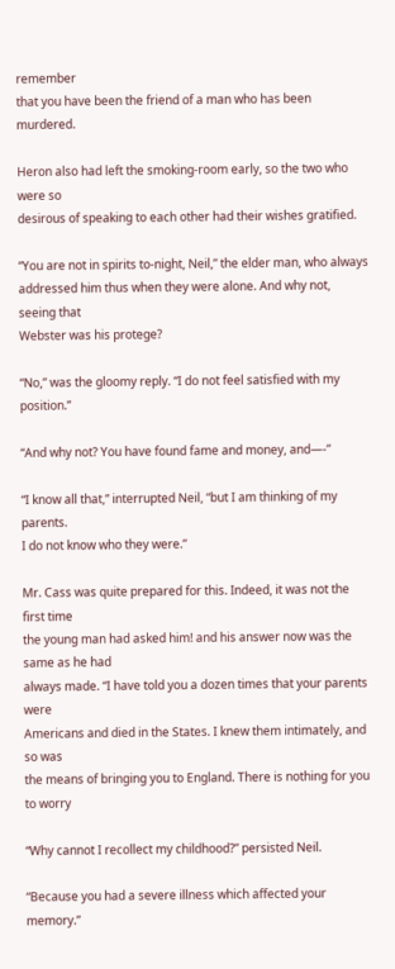remember
that you have been the friend of a man who has been murdered.

Heron also had left the smoking-room early, so the two who were so
desirous of speaking to each other had their wishes gratified.

“You are not in spirits to-night, Neil,” the elder man, who always
addressed him thus when they were alone. And why not, seeing that
Webster was his protege?

“No,” was the gloomy reply. “I do not feel satisfied with my position.”

“And why not? You have found fame and money, and—-”

“I know all that,” interrupted Neil, “but I am thinking of my parents.
I do not know who they were.”

Mr. Cass was quite prepared for this. Indeed, it was not the first time
the young man had asked him! and his answer now was the same as he had
always made. “I have told you a dozen times that your parents were
Americans and died in the States. I knew them intimately, and so was
the means of bringing you to England. There is nothing for you to worry

“Why cannot I recollect my childhood?” persisted Neil.

“Because you had a severe illness which affected your memory.”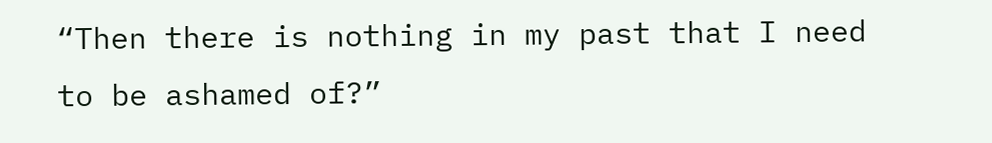“Then there is nothing in my past that I need to be ashamed of?”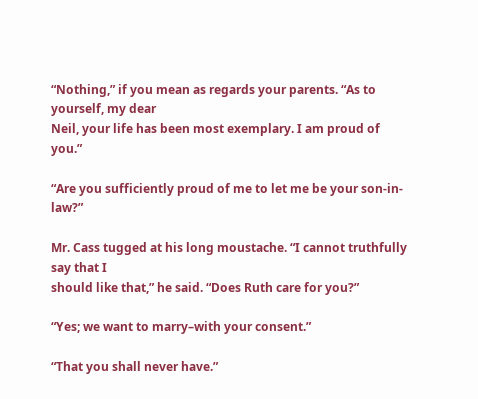“Nothing,” if you mean as regards your parents. “As to yourself, my dear
Neil, your life has been most exemplary. I am proud of you.”

“Are you sufficiently proud of me to let me be your son-in-law?”

Mr. Cass tugged at his long moustache. “I cannot truthfully say that I
should like that,” he said. “Does Ruth care for you?”

“Yes; we want to marry–with your consent.”

“That you shall never have.”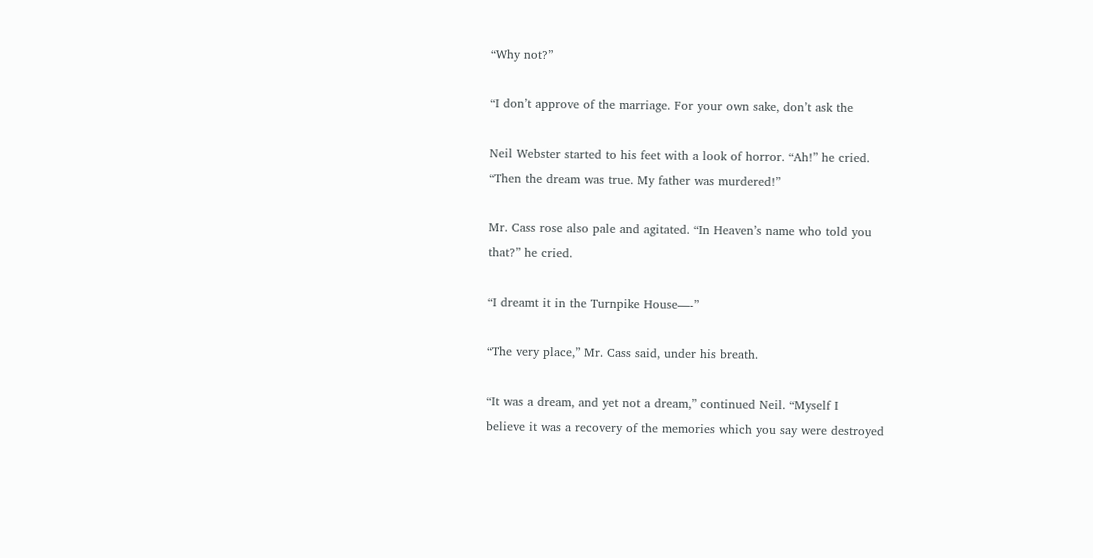“Why not?”

“I don’t approve of the marriage. For your own sake, don’t ask the

Neil Webster started to his feet with a look of horror. “Ah!” he cried.
“Then the dream was true. My father was murdered!”

Mr. Cass rose also pale and agitated. “In Heaven’s name who told you
that?” he cried.

“I dreamt it in the Turnpike House—-”

“The very place,” Mr. Cass said, under his breath.

“It was a dream, and yet not a dream,” continued Neil. “Myself I
believe it was a recovery of the memories which you say were destroyed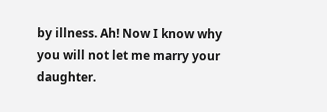by illness. Ah! Now I know why you will not let me marry your daughter.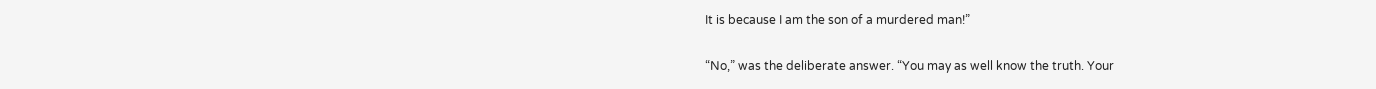It is because I am the son of a murdered man!”

“No,” was the deliberate answer. “You may as well know the truth. Your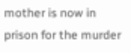mother is now in prison for the murder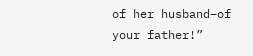of her husband–of your father!”